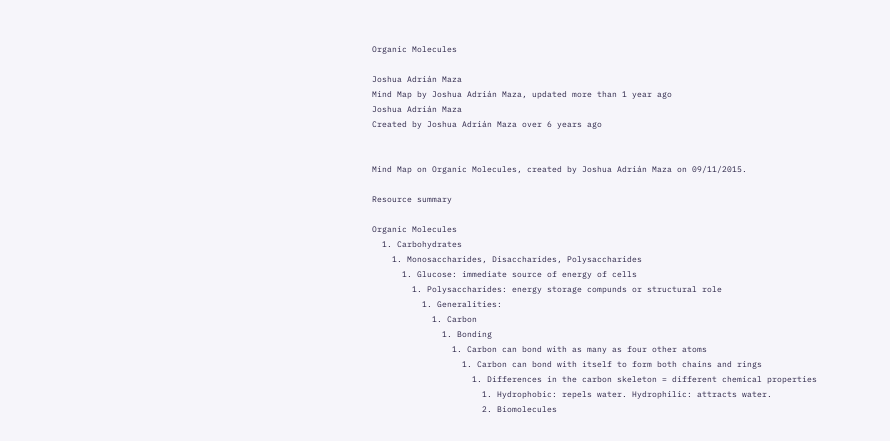Organic Molecules

Joshua Adrián Maza
Mind Map by Joshua Adrián Maza, updated more than 1 year ago
Joshua Adrián Maza
Created by Joshua Adrián Maza over 6 years ago


Mind Map on Organic Molecules, created by Joshua Adrián Maza on 09/11/2015.

Resource summary

Organic Molecules
  1. Carbohydrates
    1. Monosaccharides, Disaccharides, Polysaccharides
      1. Glucose: immediate source of energy of cells
        1. Polysaccharides: energy storage compunds or structural role
          1. Generalities:
            1. Carbon
              1. Bonding
                1. Carbon can bond with as many as four other atoms
                  1. Carbon can bond with itself to form both chains and rings
                    1. Differences in the carbon skeleton = different chemical properties
                      1. Hydrophobic: repels water. Hydrophilic: attracts water.
                      2. Biomolecules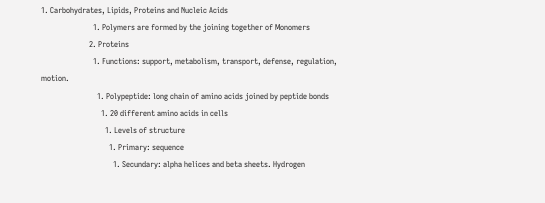1. Carbohydrates, Lipids, Proteins and Nucleic Acids
                          1. Polymers are formed by the joining together of Monomers
                        2. Proteins
                          1. Functions: support, metabolism, transport, defense, regulation, motion.
                            1. Polypeptide: long chain of amino acids joined by peptide bonds
                              1. 20 different amino acids in cells
                                1. Levels of structure
                                  1. Primary: sequence
                                    1. Secundary: alpha helices and beta sheets. Hydrogen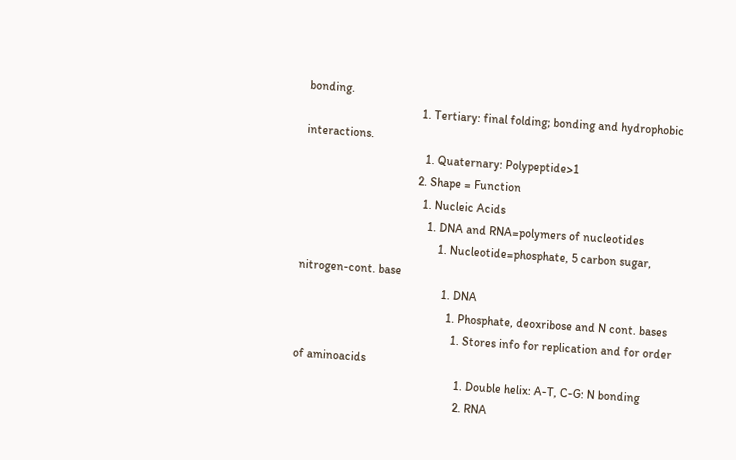bonding.
                                      1. Tertiary: final folding; bonding and hydrophobic interactions.
                                        1. Quaternary: Polypeptide>1
                                      2. Shape = Function
                                        1. Nucleic Acids
                                          1. DNA and RNA=polymers of nucleotides
                                              1. Nucleotide=phosphate, 5 carbon sugar, nitrogen-cont. base
                                                1. DNA
                                                  1. Phosphate, deoxribose and N cont. bases
                                                    1. Stores info for replication and for order of aminoacids
                                                      1. Double helix: A-T, C-G: N bonding
                                                      2. RNA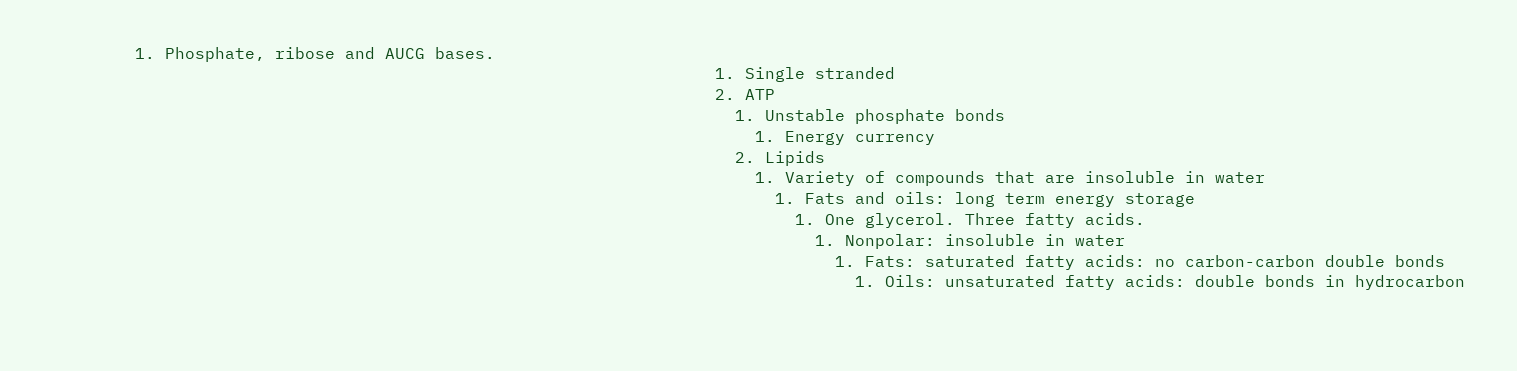1. Phosphate, ribose and AUCG bases.
                                                          1. Single stranded
                                                          2. ATP
                                                            1. Unstable phosphate bonds
                                                              1. Energy currency
                                                            2. Lipids
                                                              1. Variety of compounds that are insoluble in water
                                                                1. Fats and oils: long term energy storage
                                                                  1. One glycerol. Three fatty acids.
                                                                    1. Nonpolar: insoluble in water
                                                                      1. Fats: saturated fatty acids: no carbon-carbon double bonds
                                                                        1. Oils: unsaturated fatty acids: double bonds in hydrocarbon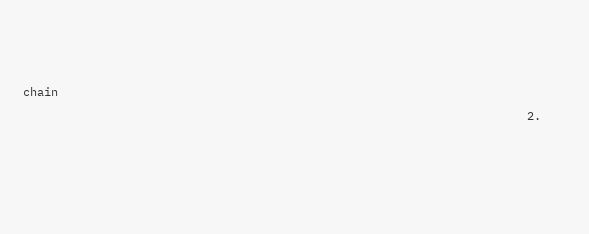chain
                                                                        2.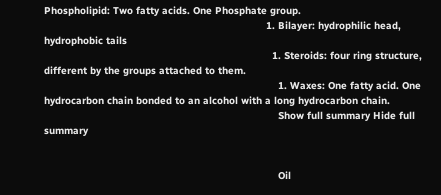Phospholipid: Two fatty acids. One Phosphate group.
                                                                          1. Bilayer: hydrophilic head, hydrophobic tails
                                                                            1. Steroids: four ring structure, different by the groups attached to them.
                                                                              1. Waxes: One fatty acid. One hydrocarbon chain bonded to an alcohol with a long hydrocarbon chain.
                                                                              Show full summary Hide full summary


                                                                              Oil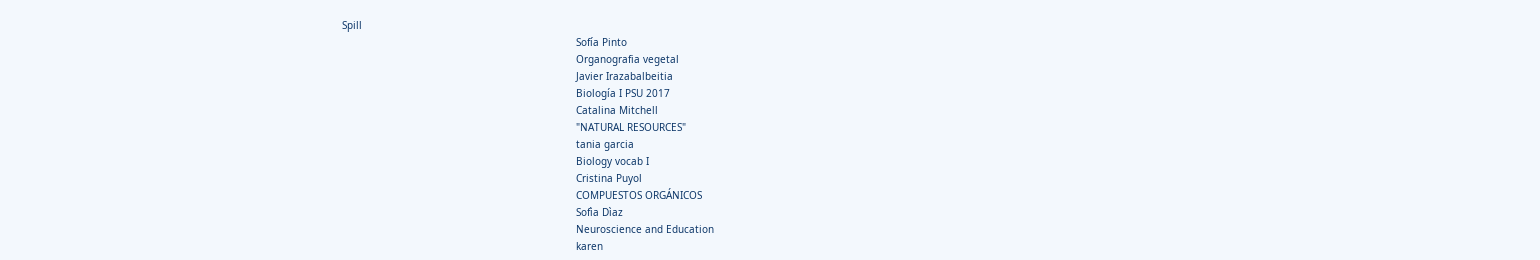Spill
                                                                              Sofía Pinto
                                                                              Organografia vegetal
                                                                              Javier Irazabalbeitia
                                                                              Biología I PSU 2017
                                                                              Catalina Mitchell
                                                                              "NATURAL RESOURCES"
                                                                              tania garcia
                                                                              Biology vocab I
                                                                              Cristina Puyol
                                                                              COMPUESTOS ORGÁNICOS
                                                                              Sofìa Dìaz
                                                                              Neuroscience and Education
                                                                              karen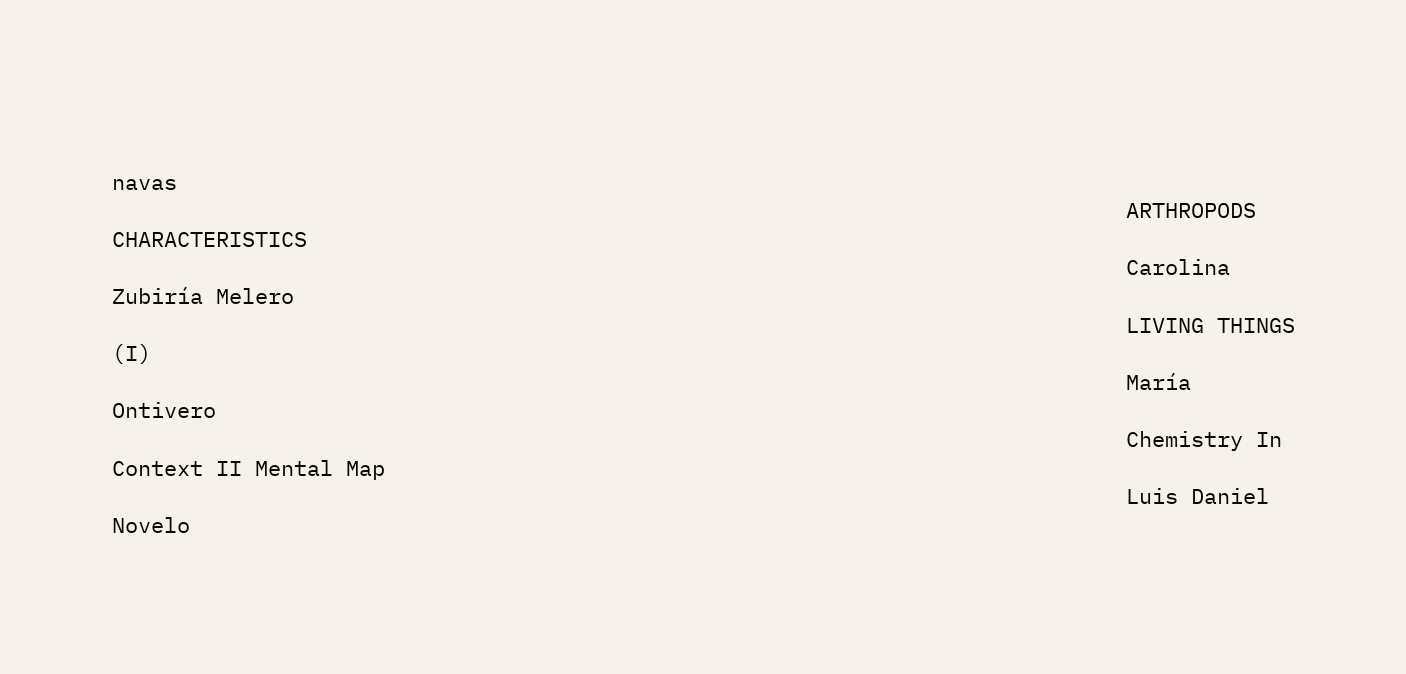navas
                                                                              ARTHROPODS CHARACTERISTICS
                                                                              Carolina Zubiría Melero
                                                                              LIVING THINGS (I)
                                                                              María Ontivero
                                                                              Chemistry In Context II Mental Map
                                                                              Luis Daniel Novelo